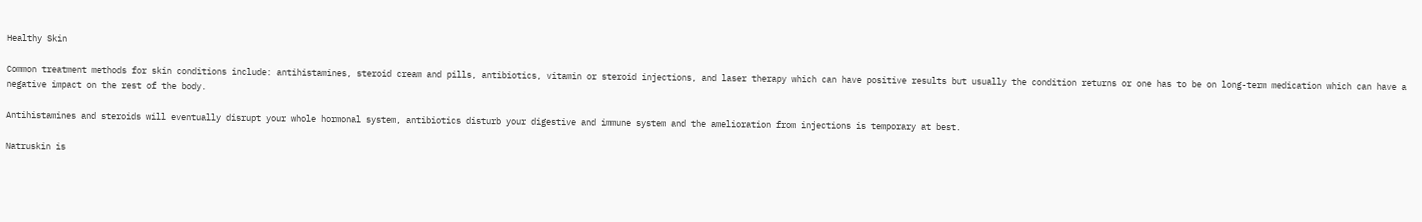Healthy Skin

Common treatment methods for skin conditions include: antihistamines, steroid cream and pills, antibiotics, vitamin or steroid injections, and laser therapy which can have positive results but usually the condition returns or one has to be on long-term medication which can have a negative impact on the rest of the body.

Antihistamines and steroids will eventually disrupt your whole hormonal system, antibiotics disturb your digestive and immune system and the amelioration from injections is temporary at best.

Natruskin is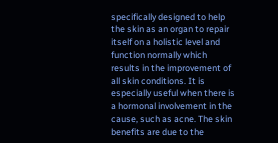specifically designed to help the skin as an organ to repair itself on a holistic level and function normally which results in the improvement of all skin conditions. It is especially useful when there is a hormonal involvement in the cause, such as acne. The skin benefits are due to the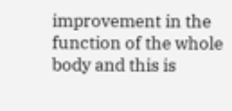improvement in the function of the whole body and this is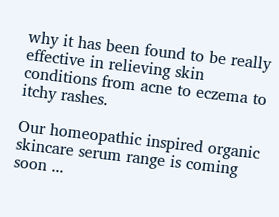why it has been found to be really effective in relieving skin conditions from acne to eczema to itchy rashes.

Our homeopathic inspired organic skincare serum range is coming soon ...